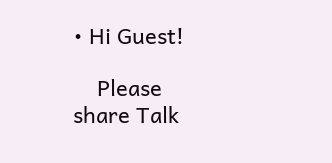• Hi Guest!

    Please share Talk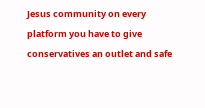Jesus community on every platform you have to give conservatives an outlet and safe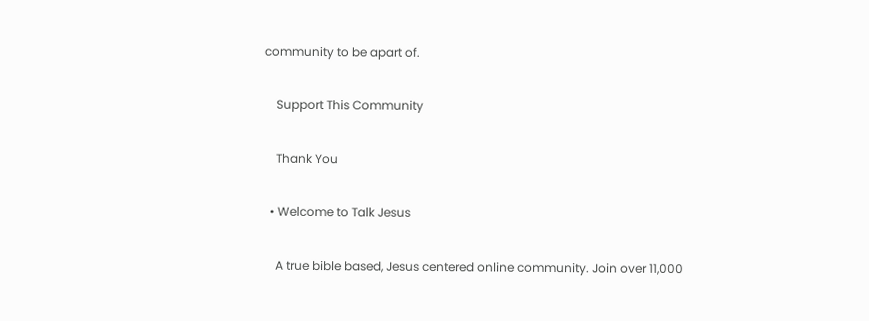community to be apart of.

    Support This Community

    Thank You

  • Welcome to Talk Jesus

    A true bible based, Jesus centered online community. Join over 11,000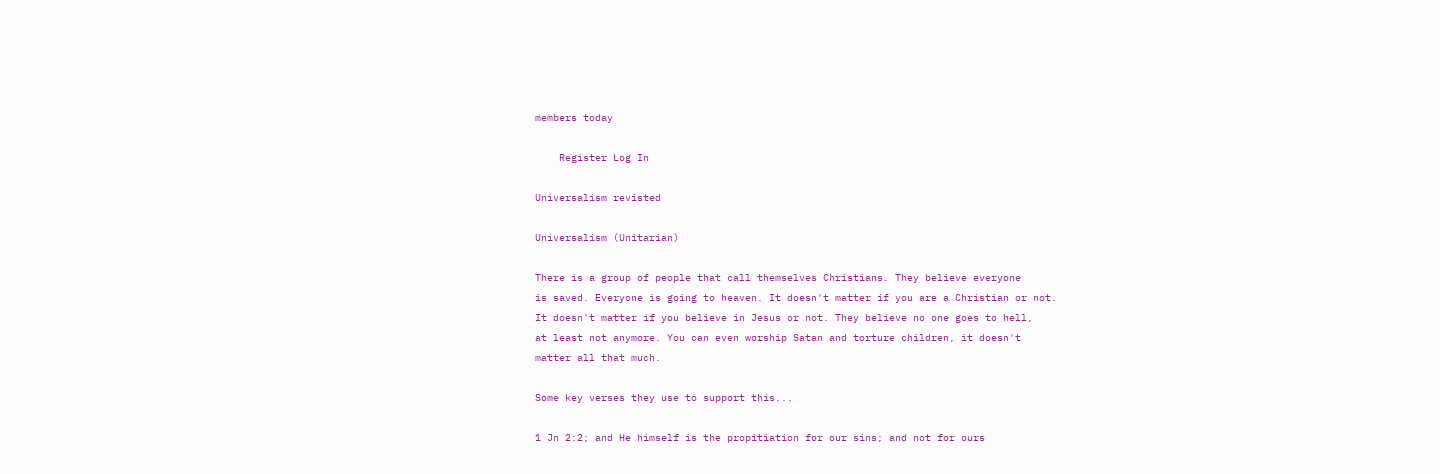members today

    Register Log In

Universalism revisted

Universalism (Unitarian)

There is a group of people that call themselves Christians. They believe everyone
is saved. Everyone is going to heaven. It doesn't matter if you are a Christian or not.
It doesn't matter if you believe in Jesus or not. They believe no one goes to hell,
at least not anymore. You can even worship Satan and torture children, it doesn't
matter all that much.

Some key verses they use to support this...

1 Jn 2:2; and He himself is the propitiation for our sins; and not for ours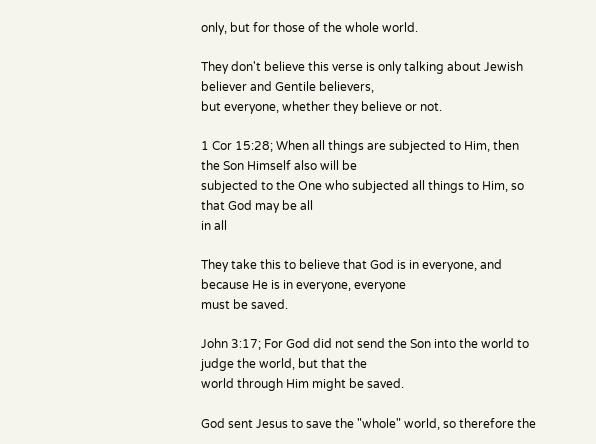only, but for those of the whole world.

They don't believe this verse is only talking about Jewish believer and Gentile believers,
but everyone, whether they believe or not.

1 Cor 15:28; When all things are subjected to Him, then the Son Himself also will be
subjected to the One who subjected all things to Him, so that God may be all
in all

They take this to believe that God is in everyone, and because He is in everyone, everyone
must be saved.

John 3:17; For God did not send the Son into the world to judge the world, but that the
world through Him might be saved.

God sent Jesus to save the "whole" world, so therefore the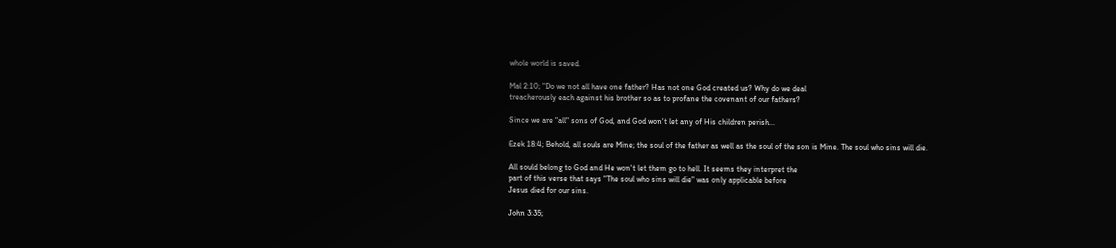whole world is saved.

Mal 2:10; "Do we not all have one father? Has not one God created us? Why do we deal
treacherously each against his brother so as to profane the covenant of our fathers?

Since we are "all" sons of God, and God won't let any of His children perish...

Ezek 18:4; Behold, all souls are Mine; the soul of the father as well as the soul of the son is Mine. The soul who sins will die.

All sould belong to God and He won't let them go to hell. It seems they interpret the
part of this verse that says "The soul who sins will die" was only applicable before
Jesus died for our sins.

John 3:35;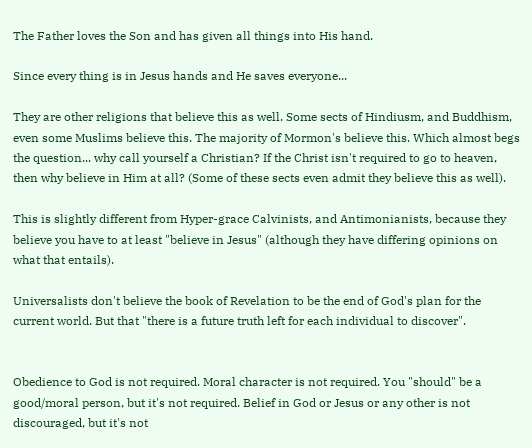The Father loves the Son and has given all things into His hand.

Since every thing is in Jesus hands and He saves everyone...

They are other religions that believe this as well. Some sects of Hindiusm, and Buddhism,
even some Muslims believe this. The majority of Mormon's believe this. Which almost begs
the question... why call yourself a Christian? If the Christ isn't required to go to heaven,
then why believe in Him at all? (Some of these sects even admit they believe this as well).

This is slightly different from Hyper-grace Calvinists, and Antimonianists, because they
believe you have to at least "believe in Jesus" (although they have differing opinions on
what that entails).

Universalists don't believe the book of Revelation to be the end of God's plan for the
current world. But that "there is a future truth left for each individual to discover".


Obedience to God is not required. Moral character is not required. You "should" be a
good/moral person, but it's not required. Belief in God or Jesus or any other is not
discouraged, but it's not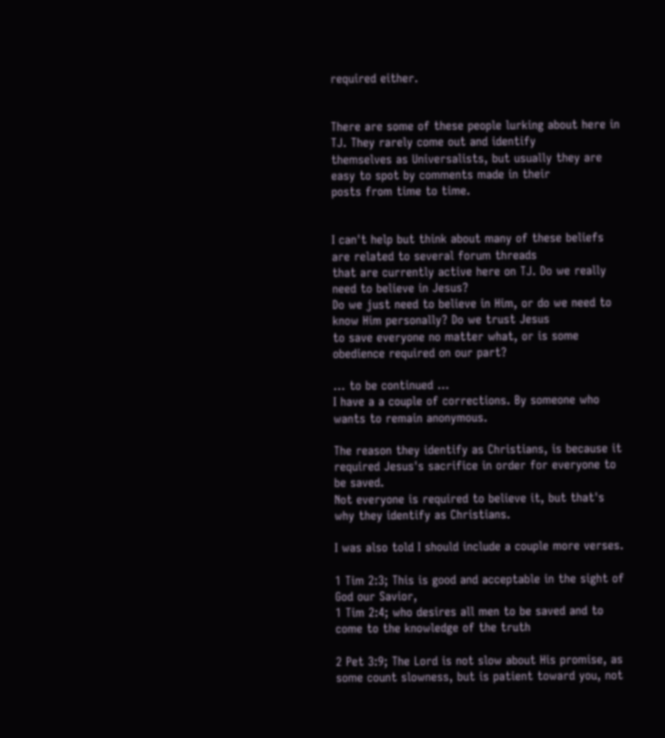required either.


There are some of these people lurking about here in TJ. They rarely come out and identify
themselves as Universalists, but usually they are easy to spot by comments made in their
posts from time to time.


I can't help but think about many of these beliefs are related to several forum threads
that are currently active here on TJ. Do we really need to believe in Jesus?
Do we just need to believe in Him, or do we need to know Him personally? Do we trust Jesus
to save everyone no matter what, or is some obedience required on our part?

... to be continued ...
I have a a couple of corrections. By someone who wants to remain anonymous.

The reason they identify as Christians, is because it required Jesus's sacrifice in order for everyone to be saved.
Not everyone is required to believe it, but that's why they identify as Christians.

I was also told I should include a couple more verses.

1 Tim 2:3; This is good and acceptable in the sight of God our Savior,
1 Tim 2:4; who desires all men to be saved and to come to the knowledge of the truth

2 Pet 3:9; The Lord is not slow about His promise, as some count slowness, but is patient toward you, not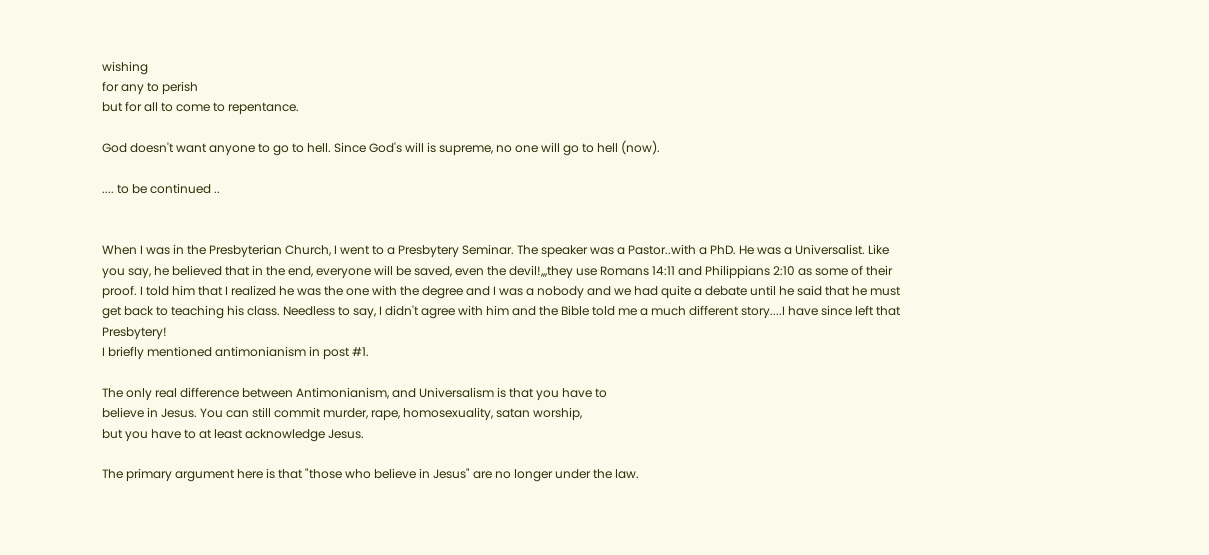wishing
for any to perish
but for all to come to repentance.

God doesn't want anyone to go to hell. Since God's will is supreme, no one will go to hell (now).

.... to be continued ..


When I was in the Presbyterian Church, I went to a Presbytery Seminar. The speaker was a Pastor..with a PhD. He was a Universalist. Like you say, he believed that in the end, everyone will be saved, even the devil!,,,they use Romans 14:11 and Philippians 2:10 as some of their proof. I told him that I realized he was the one with the degree and I was a nobody and we had quite a debate until he said that he must get back to teaching his class. Needless to say, I didn't agree with him and the Bible told me a much different story....I have since left that Presbytery!
I briefly mentioned antimonianism in post #1.

The only real difference between Antimonianism, and Universalism is that you have to
believe in Jesus. You can still commit murder, rape, homosexuality, satan worship,
but you have to at least acknowledge Jesus.

The primary argument here is that "those who believe in Jesus" are no longer under the law.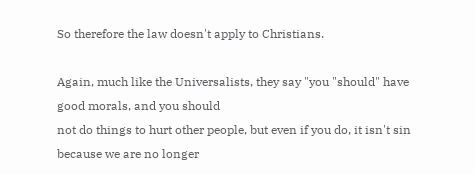So therefore the law doesn't apply to Christians.

Again, much like the Universalists, they say "you "should" have good morals, and you should
not do things to hurt other people, but even if you do, it isn't sin because we are no longer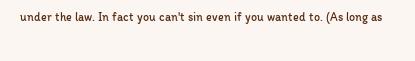under the law. In fact you can't sin even if you wanted to. (As long as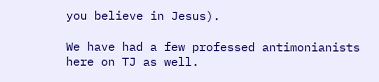you believe in Jesus).

We have had a few professed antimonianists here on TJ as well.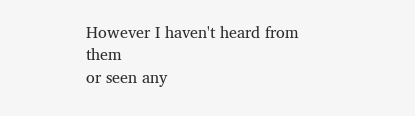However I haven't heard from them
or seen any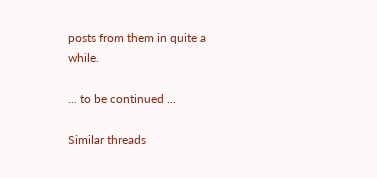posts from them in quite a while.

... to be continued ...

Similar threads